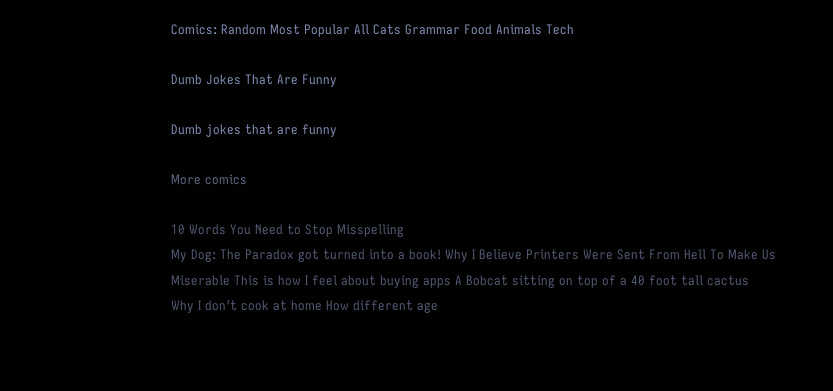Comics: Random Most Popular All Cats Grammar Food Animals Tech

Dumb Jokes That Are Funny

Dumb jokes that are funny

More comics

10 Words You Need to Stop Misspelling
My Dog: The Paradox got turned into a book! Why I Believe Printers Were Sent From Hell To Make Us Miserable This is how I feel about buying apps A Bobcat sitting on top of a 40 foot tall cactus
Why I don't cook at home How different age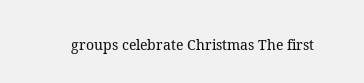groups celebrate Christmas The first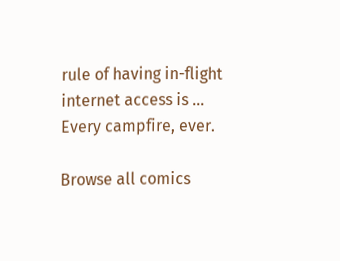rule of having in-flight internet access is ... Every campfire, ever.

Browse all comics